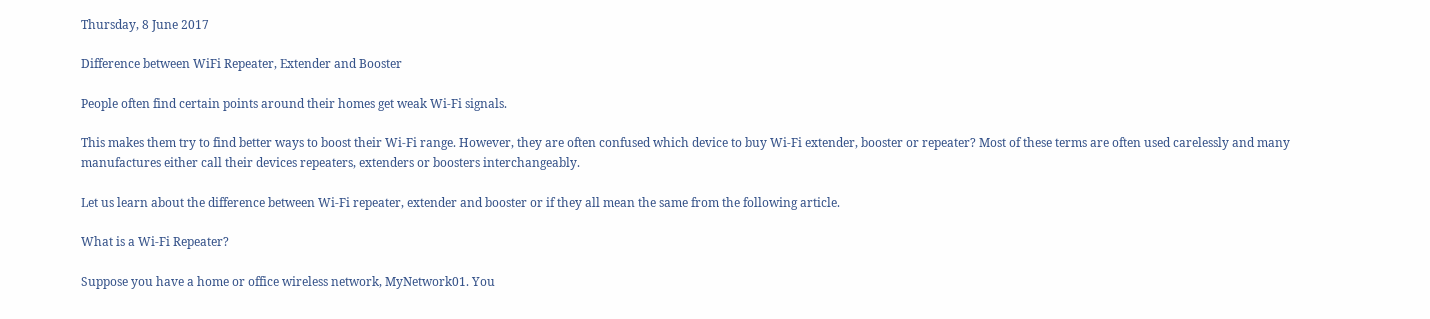Thursday, 8 June 2017

Difference between WiFi Repeater, Extender and Booster

People often find certain points around their homes get weak Wi-Fi signals.

This makes them try to find better ways to boost their Wi-Fi range. However, they are often confused which device to buy Wi-Fi extender, booster or repeater? Most of these terms are often used carelessly and many manufactures either call their devices repeaters, extenders or boosters interchangeably.

Let us learn about the difference between Wi-Fi repeater, extender and booster or if they all mean the same from the following article.

What is a Wi-Fi Repeater?

Suppose you have a home or office wireless network, MyNetwork01. You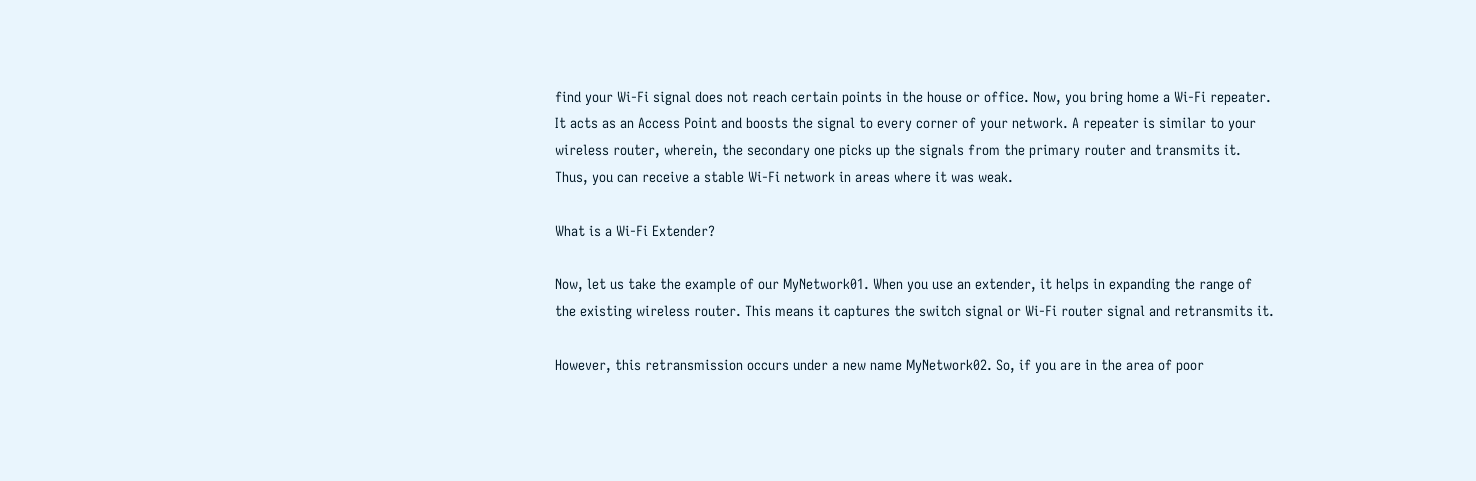find your Wi-Fi signal does not reach certain points in the house or office. Now, you bring home a Wi-Fi repeater. It acts as an Access Point and boosts the signal to every corner of your network. A repeater is similar to your wireless router, wherein, the secondary one picks up the signals from the primary router and transmits it. Thus, you can receive a stable Wi-Fi network in areas where it was weak.

What is a Wi-Fi Extender?

Now, let us take the example of our MyNetwork01. When you use an extender, it helps in expanding the range of the existing wireless router. This means it captures the switch signal or Wi-Fi router signal and retransmits it.

However, this retransmission occurs under a new name MyNetwork02. So, if you are in the area of poor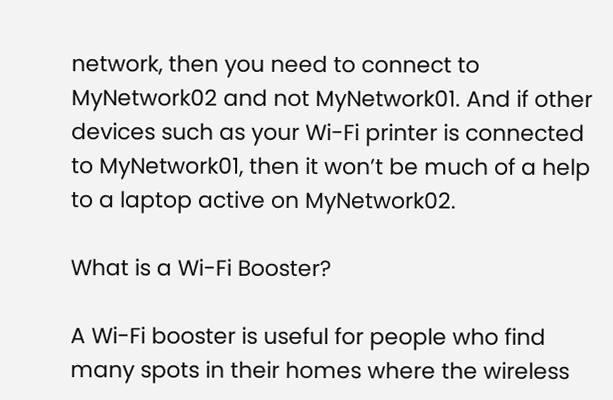network, then you need to connect to MyNetwork02 and not MyNetwork01. And if other devices such as your Wi-Fi printer is connected to MyNetwork01, then it won’t be much of a help to a laptop active on MyNetwork02.

What is a Wi-Fi Booster?

A Wi-Fi booster is useful for people who find many spots in their homes where the wireless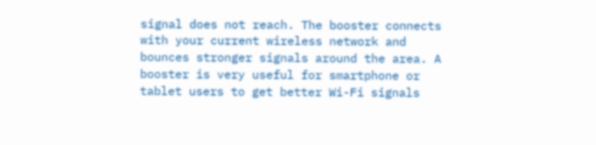signal does not reach. The booster connects with your current wireless network and bounces stronger signals around the area. A booster is very useful for smartphone or tablet users to get better Wi-Fi signals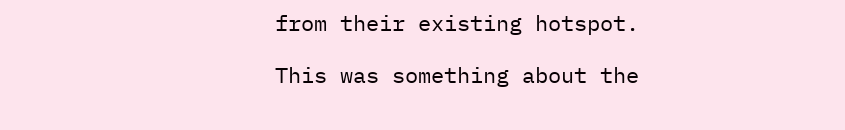from their existing hotspot.

This was something about the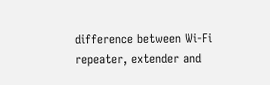difference between Wi-Fi repeater, extender and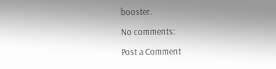booster.

No comments:

Post a Comment